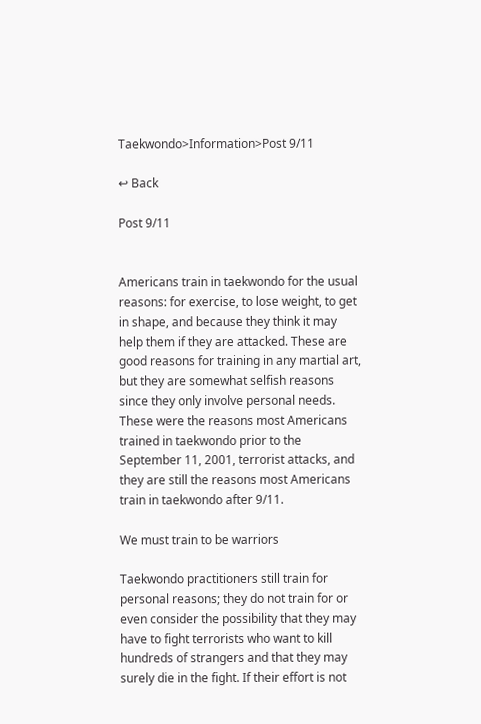Taekwondo>Information>Post 9/11

↩ Back

Post 9/11


Americans train in taekwondo for the usual reasons: for exercise, to lose weight, to get in shape, and because they think it may help them if they are attacked. These are good reasons for training in any martial art, but they are somewhat selfish reasons since they only involve personal needs. These were the reasons most Americans trained in taekwondo prior to the September 11, 2001, terrorist attacks, and they are still the reasons most Americans train in taekwondo after 9/11.

We must train to be warriors

Taekwondo practitioners still train for personal reasons; they do not train for or even consider the possibility that they may have to fight terrorists who want to kill hundreds of strangers and that they may surely die in the fight. If their effort is not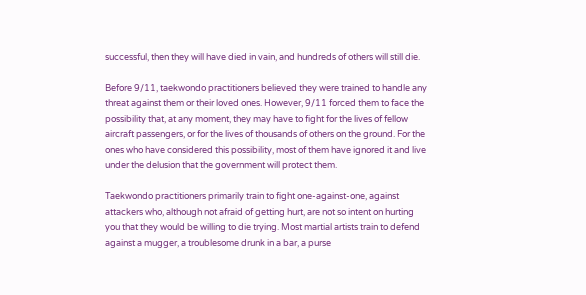successful, then they will have died in vain, and hundreds of others will still die.

Before 9/11, taekwondo practitioners believed they were trained to handle any threat against them or their loved ones. However, 9/11 forced them to face the possibility that, at any moment, they may have to fight for the lives of fellow aircraft passengers, or for the lives of thousands of others on the ground. For the ones who have considered this possibility, most of them have ignored it and live under the delusion that the government will protect them.

Taekwondo practitioners primarily train to fight one-against-one, against attackers who, although not afraid of getting hurt, are not so intent on hurting you that they would be willing to die trying. Most martial artists train to defend against a mugger, a troublesome drunk in a bar, a purse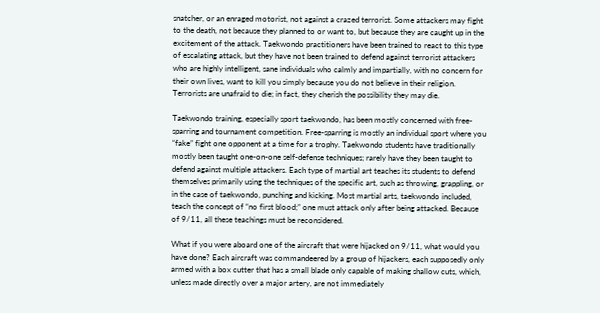snatcher, or an enraged motorist, not against a crazed terrorist. Some attackers may fight to the death, not because they planned to or want to, but because they are caught up in the excitement of the attack. Taekwondo practitioners have been trained to react to this type of escalating attack, but they have not been trained to defend against terrorist attackers who are highly intelligent, sane individuals who calmly and impartially, with no concern for their own lives, want to kill you simply because you do not believe in their religion. Terrorists are unafraid to die; in fact, they cherish the possibility they may die.

Taekwondo training, especially sport taekwondo, has been mostly concerned with free-sparring and tournament competition. Free-sparring is mostly an individual sport where you “fake” fight one opponent at a time for a trophy. Taekwondo students have traditionally mostly been taught one-on-one self-defense techniques; rarely have they been taught to defend against multiple attackers. Each type of martial art teaches its students to defend themselves primarily using the techniques of the specific art, such as throwing, grappling, or in the case of taekwondo, punching and kicking. Most martial arts, taekwondo included, teach the concept of “no first blood;” one must attack only after being attacked. Because of 9/11, all these teachings must be reconsidered.

What if you were aboard one of the aircraft that were hijacked on 9/11, what would you have done? Each aircraft was commandeered by a group of hijackers, each supposedly only armed with a box cutter that has a small blade only capable of making shallow cuts, which, unless made directly over a major artery, are not immediately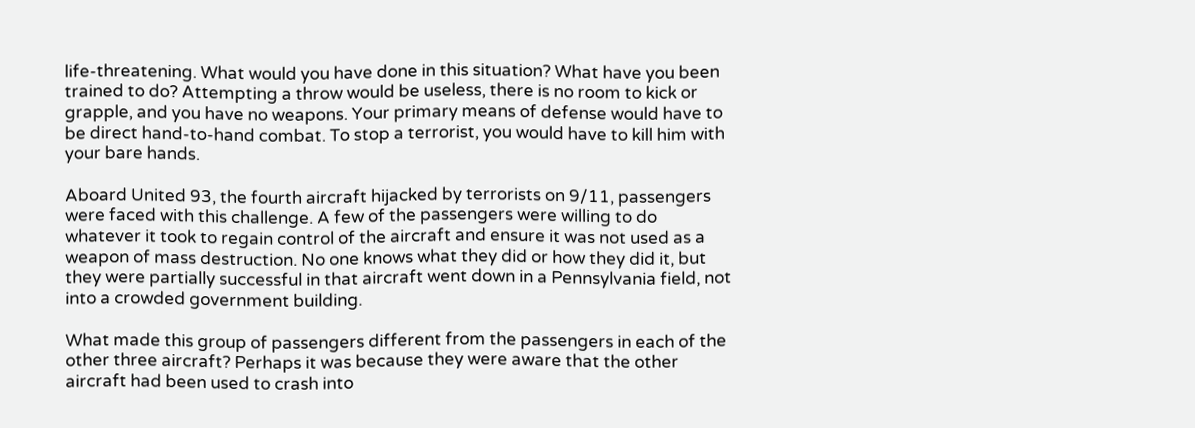life-threatening. What would you have done in this situation? What have you been trained to do? Attempting a throw would be useless, there is no room to kick or grapple, and you have no weapons. Your primary means of defense would have to be direct hand-to-hand combat. To stop a terrorist, you would have to kill him with your bare hands.

Aboard United 93, the fourth aircraft hijacked by terrorists on 9/11, passengers were faced with this challenge. A few of the passengers were willing to do whatever it took to regain control of the aircraft and ensure it was not used as a weapon of mass destruction. No one knows what they did or how they did it, but they were partially successful in that aircraft went down in a Pennsylvania field, not into a crowded government building.

What made this group of passengers different from the passengers in each of the other three aircraft? Perhaps it was because they were aware that the other aircraft had been used to crash into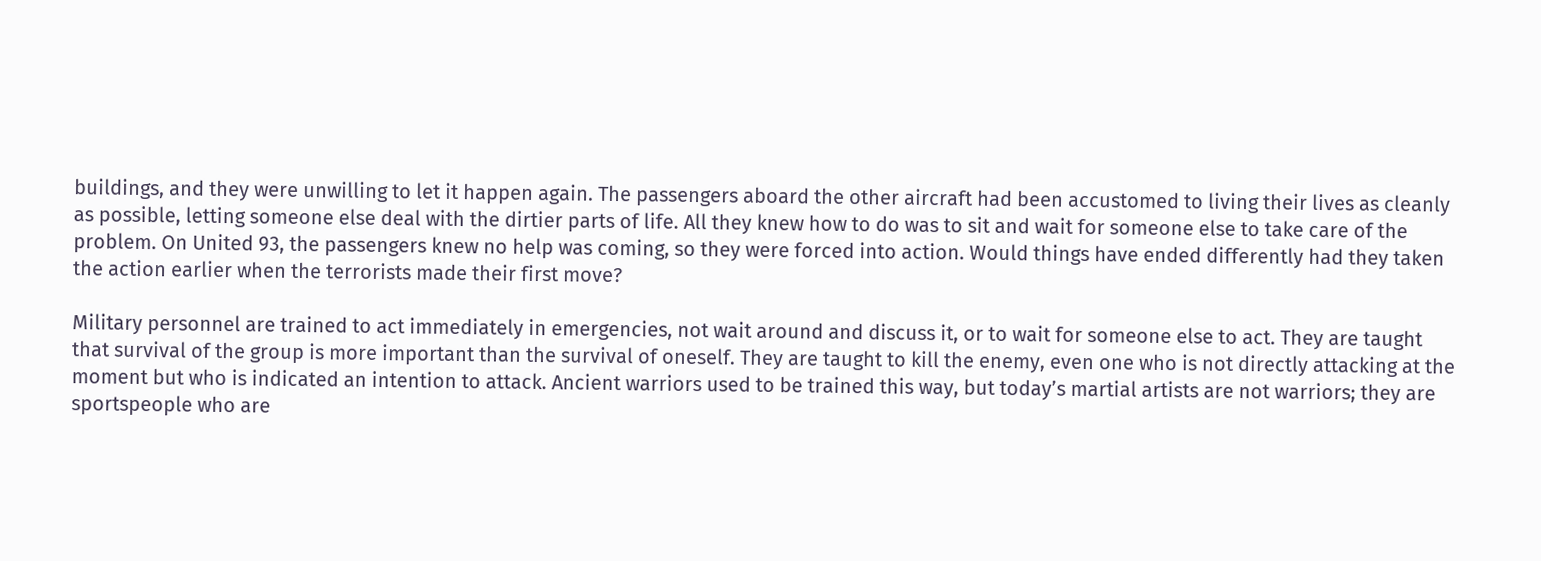buildings, and they were unwilling to let it happen again. The passengers aboard the other aircraft had been accustomed to living their lives as cleanly as possible, letting someone else deal with the dirtier parts of life. All they knew how to do was to sit and wait for someone else to take care of the problem. On United 93, the passengers knew no help was coming, so they were forced into action. Would things have ended differently had they taken the action earlier when the terrorists made their first move?

Military personnel are trained to act immediately in emergencies, not wait around and discuss it, or to wait for someone else to act. They are taught that survival of the group is more important than the survival of oneself. They are taught to kill the enemy, even one who is not directly attacking at the moment but who is indicated an intention to attack. Ancient warriors used to be trained this way, but today’s martial artists are not warriors; they are sportspeople who are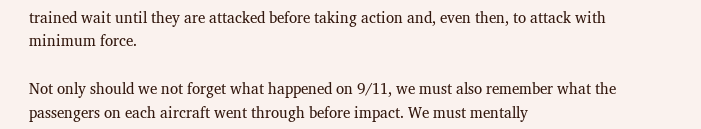trained wait until they are attacked before taking action and, even then, to attack with minimum force.

Not only should we not forget what happened on 9/11, we must also remember what the passengers on each aircraft went through before impact. We must mentally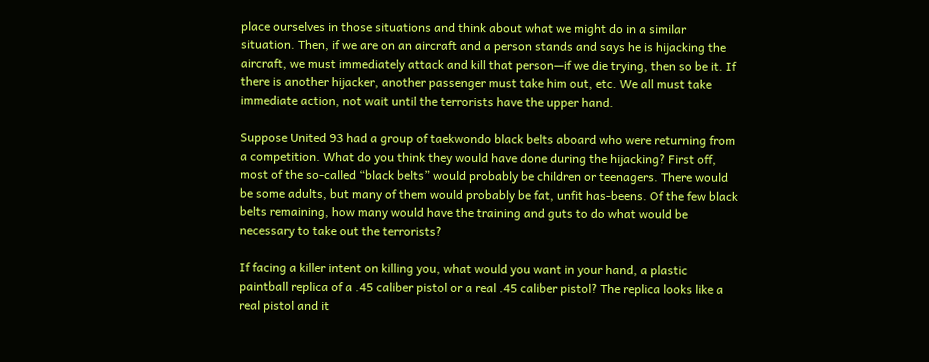place ourselves in those situations and think about what we might do in a similar situation. Then, if we are on an aircraft and a person stands and says he is hijacking the aircraft, we must immediately attack and kill that person—if we die trying, then so be it. If there is another hijacker, another passenger must take him out, etc. We all must take immediate action, not wait until the terrorists have the upper hand.

Suppose United 93 had a group of taekwondo black belts aboard who were returning from a competition. What do you think they would have done during the hijacking? First off, most of the so-called “black belts” would probably be children or teenagers. There would be some adults, but many of them would probably be fat, unfit has-beens. Of the few black belts remaining, how many would have the training and guts to do what would be necessary to take out the terrorists?

If facing a killer intent on killing you, what would you want in your hand, a plastic paintball replica of a .45 caliber pistol or a real .45 caliber pistol? The replica looks like a real pistol and it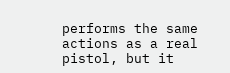performs the same actions as a real pistol, but it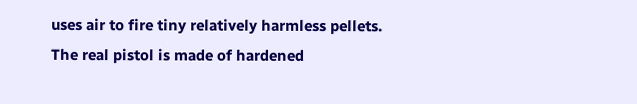uses air to fire tiny relatively harmless pellets. The real pistol is made of hardened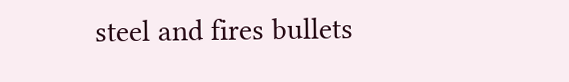steel and fires bullets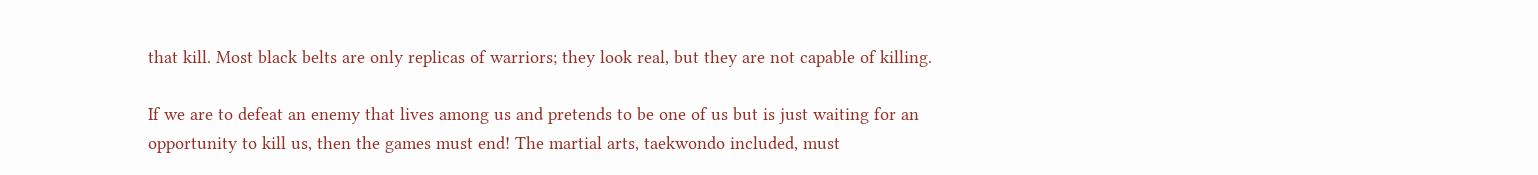that kill. Most black belts are only replicas of warriors; they look real, but they are not capable of killing.

If we are to defeat an enemy that lives among us and pretends to be one of us but is just waiting for an opportunity to kill us, then the games must end! The martial arts, taekwondo included, must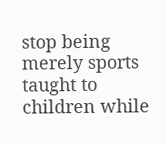stop being merely sports taught to children while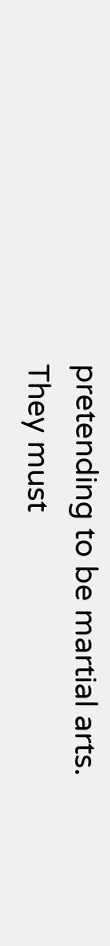pretending to be martial arts. They must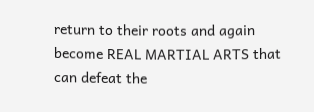return to their roots and again become REAL MARTIAL ARTS that can defeat the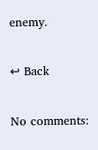enemy.

↩ Back

No comments: